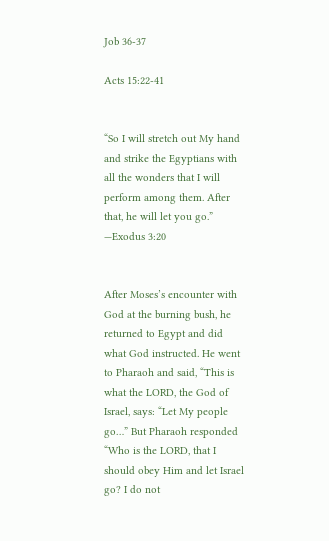Job 36-37

Acts 15:22-41


“So I will stretch out My hand and strike the Egyptians with all the wonders that I will perform among them. After that, he will let you go.”     —Exodus 3:20


After Moses’s encounter with God at the burning bush, he returned to Egypt and did what God instructed. He went to Pharaoh and said, “This is what the LORD, the God of Israel, says: “Let My people go…” But Pharaoh responded “Who is the LORD, that I should obey Him and let Israel go? I do not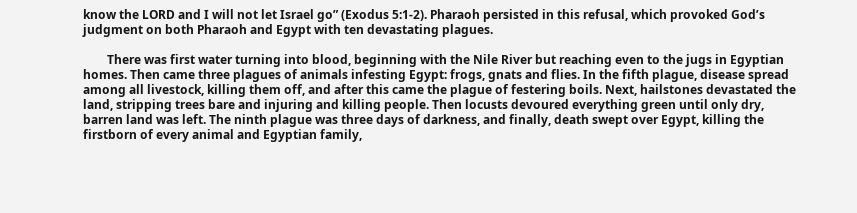know the LORD and I will not let Israel go” (Exodus 5:1-2). Pharaoh persisted in this refusal, which provoked God’s judgment on both Pharaoh and Egypt with ten devastating plagues.

        There was first water turning into blood, beginning with the Nile River but reaching even to the jugs in Egyptian homes. Then came three plagues of animals infesting Egypt: frogs, gnats and flies. In the fifth plague, disease spread among all livestock, killing them off, and after this came the plague of festering boils. Next, hailstones devastated the land, stripping trees bare and injuring and killing people. Then locusts devoured everything green until only dry, barren land was left. The ninth plague was three days of darkness, and finally, death swept over Egypt, killing the firstborn of every animal and Egyptian family,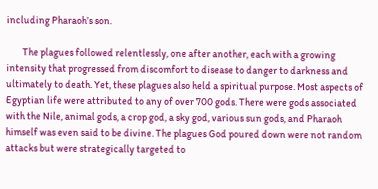including Pharaoh’s son.

        The plagues followed relentlessly, one after another, each with a growing intensity that progressed from discomfort to disease to danger to darkness and ultimately to death. Yet, these plagues also held a spiritual purpose. Most aspects of Egyptian life were attributed to any of over 700 gods. There were gods associated with the Nile, animal gods, a crop god, a sky god, various sun gods, and Pharaoh himself was even said to be divine. The plagues God poured down were not random attacks but were strategically targeted to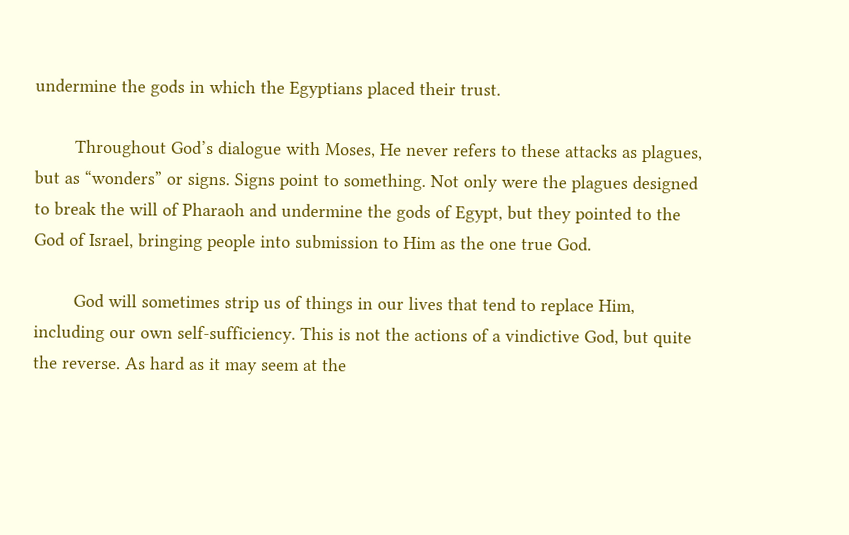undermine the gods in which the Egyptians placed their trust.

        Throughout God’s dialogue with Moses, He never refers to these attacks as plagues, but as “wonders” or signs. Signs point to something. Not only were the plagues designed to break the will of Pharaoh and undermine the gods of Egypt, but they pointed to the God of Israel, bringing people into submission to Him as the one true God.

        God will sometimes strip us of things in our lives that tend to replace Him, including our own self-sufficiency. This is not the actions of a vindictive God, but quite the reverse. As hard as it may seem at the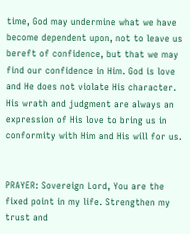time, God may undermine what we have become dependent upon, not to leave us bereft of confidence, but that we may find our confidence in Him. God is love and He does not violate His character. His wrath and judgment are always an expression of His love to bring us in conformity with Him and His will for us.


PRAYER: Sovereign Lord, You are the fixed point in my life. Strengthen my trust and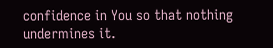confidence in You so that nothing undermines it.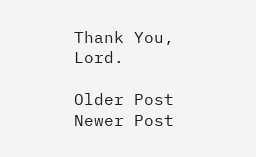Thank You, Lord.

Older Post Newer Post